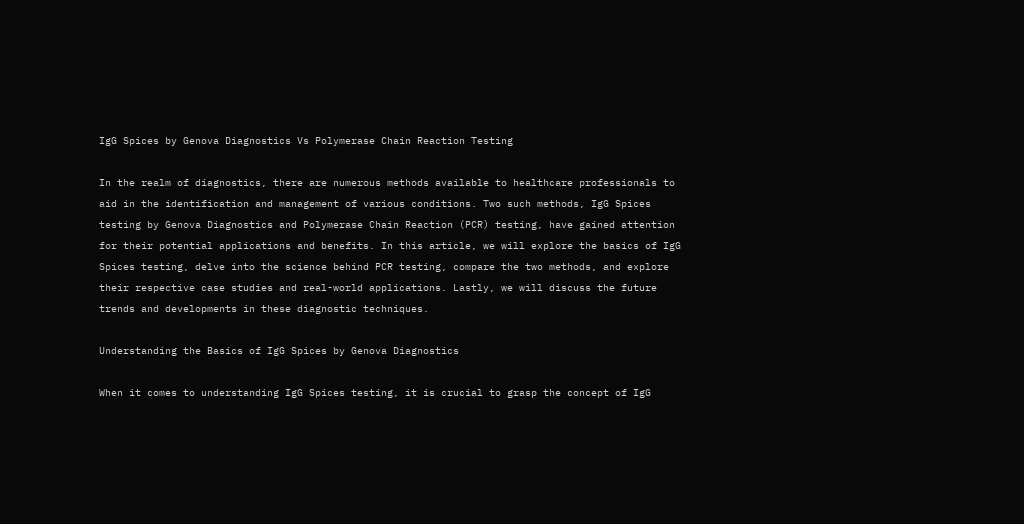IgG Spices by Genova Diagnostics Vs Polymerase Chain Reaction Testing

In the realm of diagnostics, there are numerous methods available to healthcare professionals to aid in the identification and management of various conditions. Two such methods, IgG Spices testing by Genova Diagnostics and Polymerase Chain Reaction (PCR) testing, have gained attention for their potential applications and benefits. In this article, we will explore the basics of IgG Spices testing, delve into the science behind PCR testing, compare the two methods, and explore their respective case studies and real-world applications. Lastly, we will discuss the future trends and developments in these diagnostic techniques.

Understanding the Basics of IgG Spices by Genova Diagnostics

When it comes to understanding IgG Spices testing, it is crucial to grasp the concept of IgG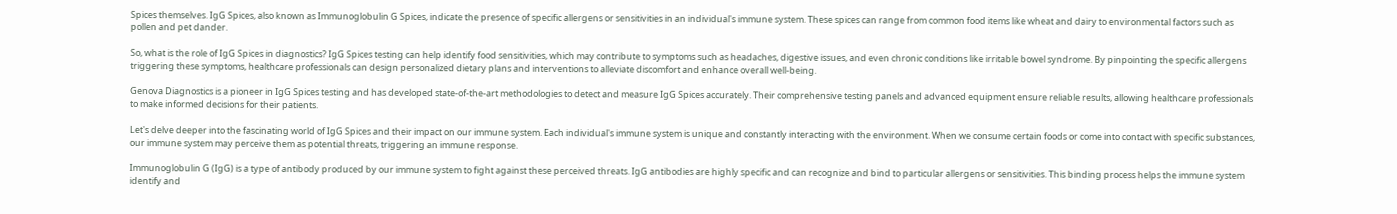Spices themselves. IgG Spices, also known as Immunoglobulin G Spices, indicate the presence of specific allergens or sensitivities in an individual's immune system. These spices can range from common food items like wheat and dairy to environmental factors such as pollen and pet dander.

So, what is the role of IgG Spices in diagnostics? IgG Spices testing can help identify food sensitivities, which may contribute to symptoms such as headaches, digestive issues, and even chronic conditions like irritable bowel syndrome. By pinpointing the specific allergens triggering these symptoms, healthcare professionals can design personalized dietary plans and interventions to alleviate discomfort and enhance overall well-being.

Genova Diagnostics is a pioneer in IgG Spices testing and has developed state-of-the-art methodologies to detect and measure IgG Spices accurately. Their comprehensive testing panels and advanced equipment ensure reliable results, allowing healthcare professionals to make informed decisions for their patients.

Let's delve deeper into the fascinating world of IgG Spices and their impact on our immune system. Each individual's immune system is unique and constantly interacting with the environment. When we consume certain foods or come into contact with specific substances, our immune system may perceive them as potential threats, triggering an immune response.

Immunoglobulin G (IgG) is a type of antibody produced by our immune system to fight against these perceived threats. IgG antibodies are highly specific and can recognize and bind to particular allergens or sensitivities. This binding process helps the immune system identify and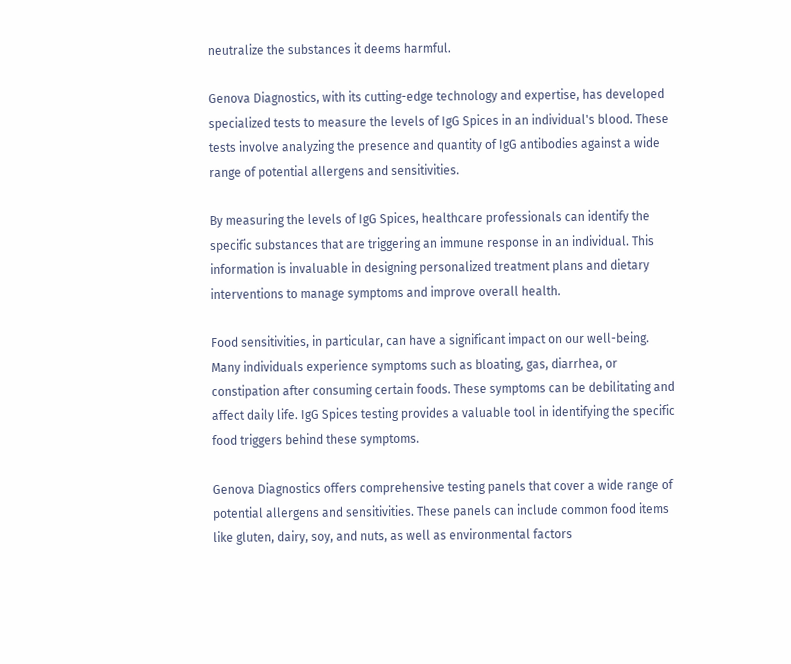neutralize the substances it deems harmful.

Genova Diagnostics, with its cutting-edge technology and expertise, has developed specialized tests to measure the levels of IgG Spices in an individual's blood. These tests involve analyzing the presence and quantity of IgG antibodies against a wide range of potential allergens and sensitivities.

By measuring the levels of IgG Spices, healthcare professionals can identify the specific substances that are triggering an immune response in an individual. This information is invaluable in designing personalized treatment plans and dietary interventions to manage symptoms and improve overall health.

Food sensitivities, in particular, can have a significant impact on our well-being. Many individuals experience symptoms such as bloating, gas, diarrhea, or constipation after consuming certain foods. These symptoms can be debilitating and affect daily life. IgG Spices testing provides a valuable tool in identifying the specific food triggers behind these symptoms.

Genova Diagnostics offers comprehensive testing panels that cover a wide range of potential allergens and sensitivities. These panels can include common food items like gluten, dairy, soy, and nuts, as well as environmental factors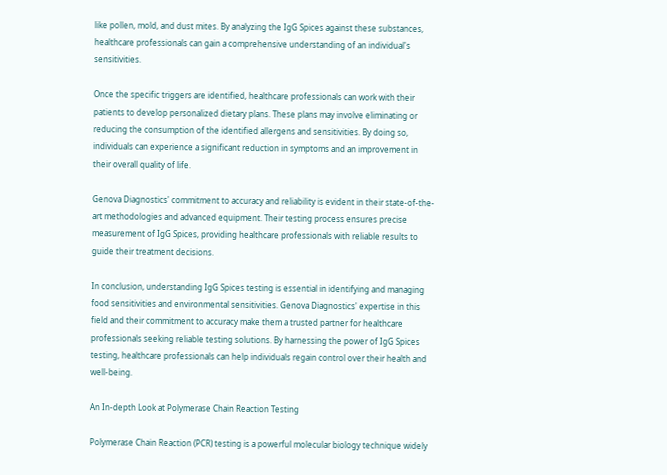like pollen, mold, and dust mites. By analyzing the IgG Spices against these substances, healthcare professionals can gain a comprehensive understanding of an individual's sensitivities.

Once the specific triggers are identified, healthcare professionals can work with their patients to develop personalized dietary plans. These plans may involve eliminating or reducing the consumption of the identified allergens and sensitivities. By doing so, individuals can experience a significant reduction in symptoms and an improvement in their overall quality of life.

Genova Diagnostics' commitment to accuracy and reliability is evident in their state-of-the-art methodologies and advanced equipment. Their testing process ensures precise measurement of IgG Spices, providing healthcare professionals with reliable results to guide their treatment decisions.

In conclusion, understanding IgG Spices testing is essential in identifying and managing food sensitivities and environmental sensitivities. Genova Diagnostics' expertise in this field and their commitment to accuracy make them a trusted partner for healthcare professionals seeking reliable testing solutions. By harnessing the power of IgG Spices testing, healthcare professionals can help individuals regain control over their health and well-being.

An In-depth Look at Polymerase Chain Reaction Testing

Polymerase Chain Reaction (PCR) testing is a powerful molecular biology technique widely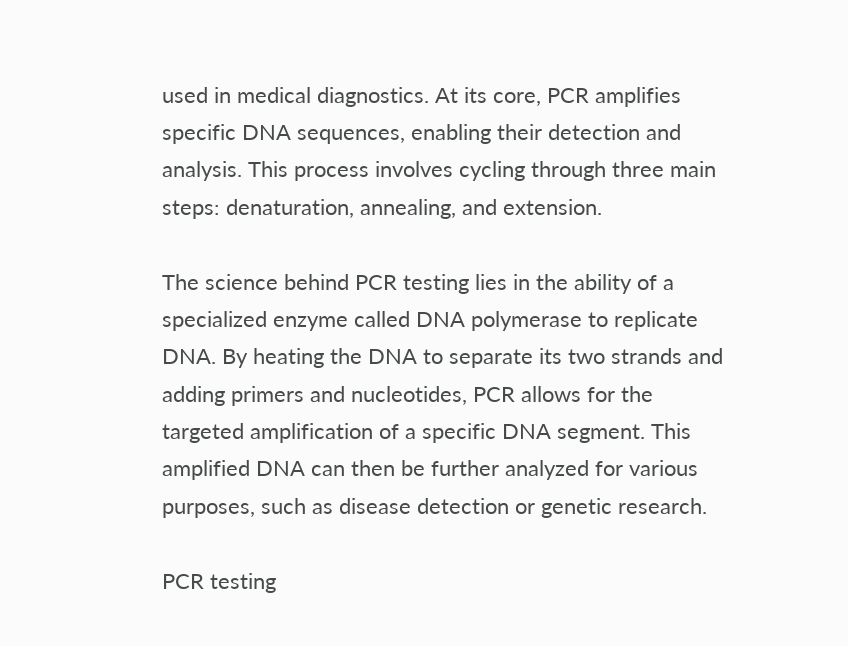used in medical diagnostics. At its core, PCR amplifies specific DNA sequences, enabling their detection and analysis. This process involves cycling through three main steps: denaturation, annealing, and extension.

The science behind PCR testing lies in the ability of a specialized enzyme called DNA polymerase to replicate DNA. By heating the DNA to separate its two strands and adding primers and nucleotides, PCR allows for the targeted amplification of a specific DNA segment. This amplified DNA can then be further analyzed for various purposes, such as disease detection or genetic research.

PCR testing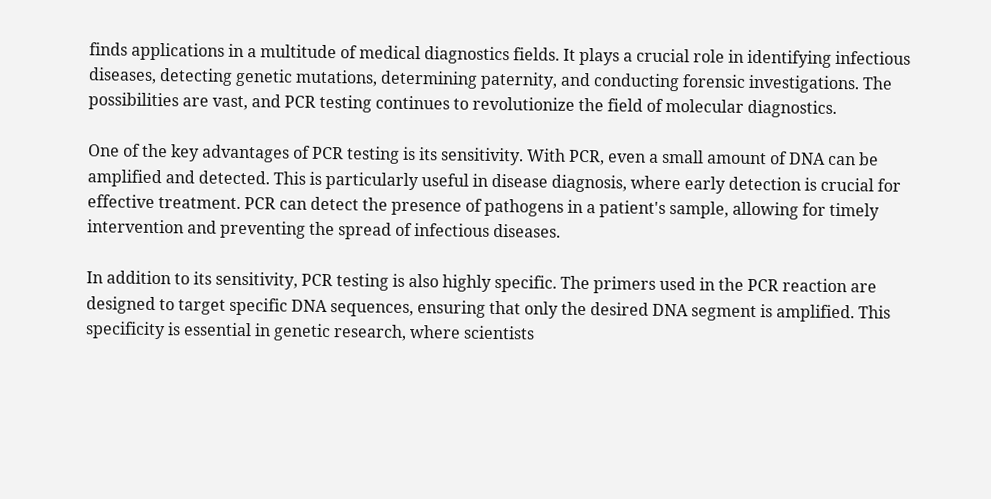finds applications in a multitude of medical diagnostics fields. It plays a crucial role in identifying infectious diseases, detecting genetic mutations, determining paternity, and conducting forensic investigations. The possibilities are vast, and PCR testing continues to revolutionize the field of molecular diagnostics.

One of the key advantages of PCR testing is its sensitivity. With PCR, even a small amount of DNA can be amplified and detected. This is particularly useful in disease diagnosis, where early detection is crucial for effective treatment. PCR can detect the presence of pathogens in a patient's sample, allowing for timely intervention and preventing the spread of infectious diseases.

In addition to its sensitivity, PCR testing is also highly specific. The primers used in the PCR reaction are designed to target specific DNA sequences, ensuring that only the desired DNA segment is amplified. This specificity is essential in genetic research, where scientists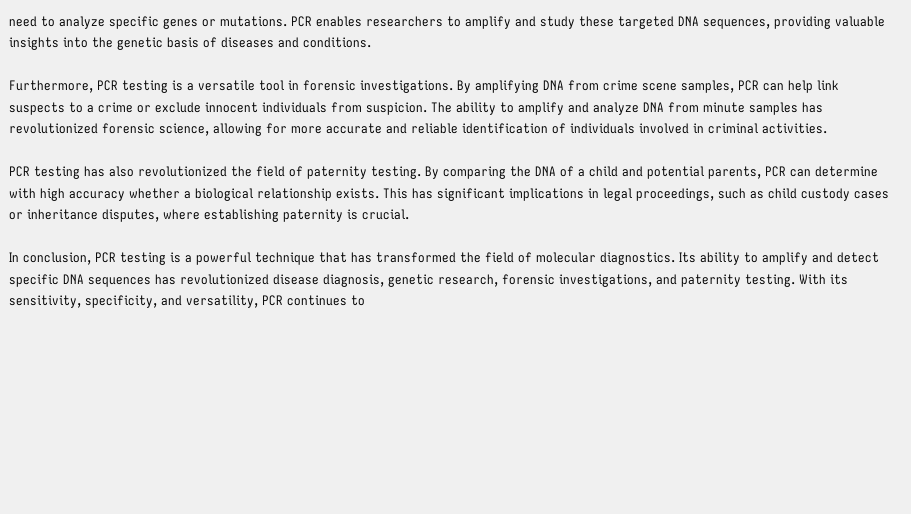need to analyze specific genes or mutations. PCR enables researchers to amplify and study these targeted DNA sequences, providing valuable insights into the genetic basis of diseases and conditions.

Furthermore, PCR testing is a versatile tool in forensic investigations. By amplifying DNA from crime scene samples, PCR can help link suspects to a crime or exclude innocent individuals from suspicion. The ability to amplify and analyze DNA from minute samples has revolutionized forensic science, allowing for more accurate and reliable identification of individuals involved in criminal activities.

PCR testing has also revolutionized the field of paternity testing. By comparing the DNA of a child and potential parents, PCR can determine with high accuracy whether a biological relationship exists. This has significant implications in legal proceedings, such as child custody cases or inheritance disputes, where establishing paternity is crucial.

In conclusion, PCR testing is a powerful technique that has transformed the field of molecular diagnostics. Its ability to amplify and detect specific DNA sequences has revolutionized disease diagnosis, genetic research, forensic investigations, and paternity testing. With its sensitivity, specificity, and versatility, PCR continues to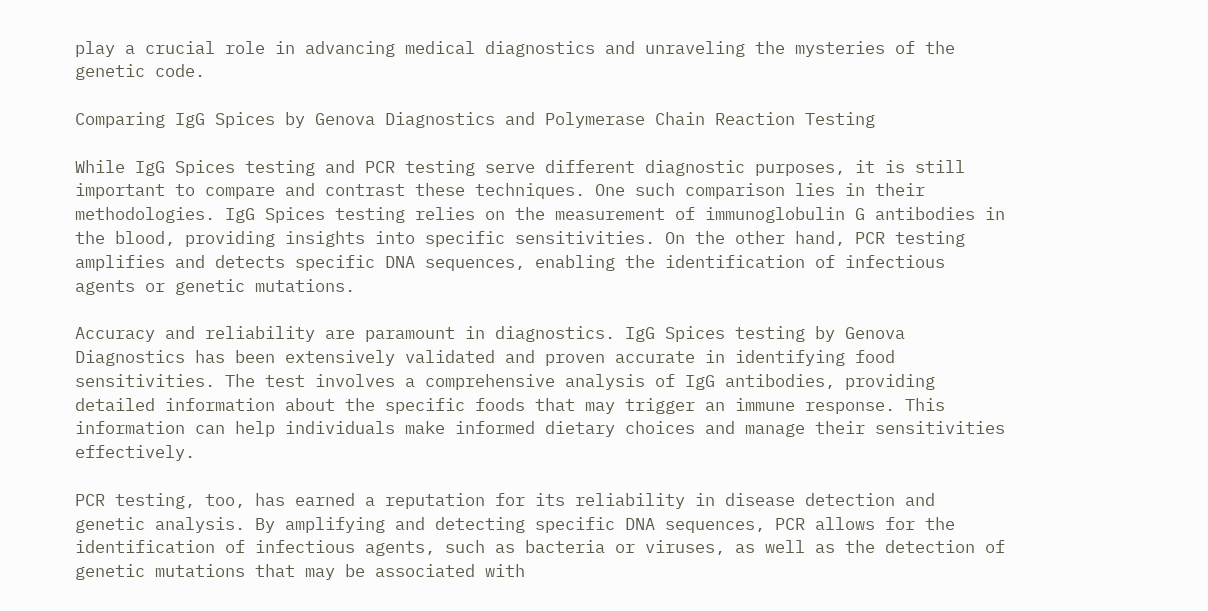play a crucial role in advancing medical diagnostics and unraveling the mysteries of the genetic code.

Comparing IgG Spices by Genova Diagnostics and Polymerase Chain Reaction Testing

While IgG Spices testing and PCR testing serve different diagnostic purposes, it is still important to compare and contrast these techniques. One such comparison lies in their methodologies. IgG Spices testing relies on the measurement of immunoglobulin G antibodies in the blood, providing insights into specific sensitivities. On the other hand, PCR testing amplifies and detects specific DNA sequences, enabling the identification of infectious agents or genetic mutations.

Accuracy and reliability are paramount in diagnostics. IgG Spices testing by Genova Diagnostics has been extensively validated and proven accurate in identifying food sensitivities. The test involves a comprehensive analysis of IgG antibodies, providing detailed information about the specific foods that may trigger an immune response. This information can help individuals make informed dietary choices and manage their sensitivities effectively.

PCR testing, too, has earned a reputation for its reliability in disease detection and genetic analysis. By amplifying and detecting specific DNA sequences, PCR allows for the identification of infectious agents, such as bacteria or viruses, as well as the detection of genetic mutations that may be associated with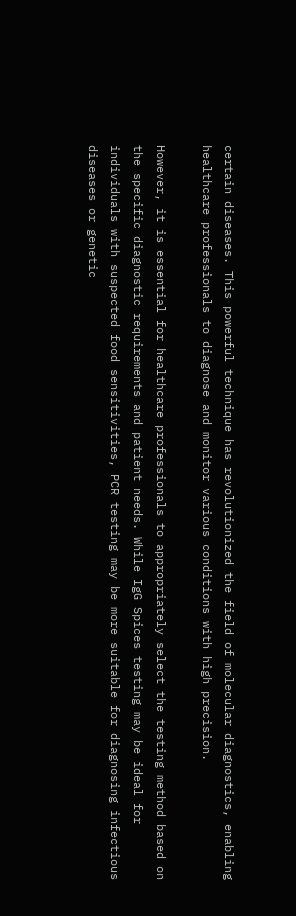certain diseases. This powerful technique has revolutionized the field of molecular diagnostics, enabling healthcare professionals to diagnose and monitor various conditions with high precision.

However, it is essential for healthcare professionals to appropriately select the testing method based on the specific diagnostic requirements and patient needs. While IgG Spices testing may be ideal for individuals with suspected food sensitivities, PCR testing may be more suitable for diagnosing infectious diseases or genetic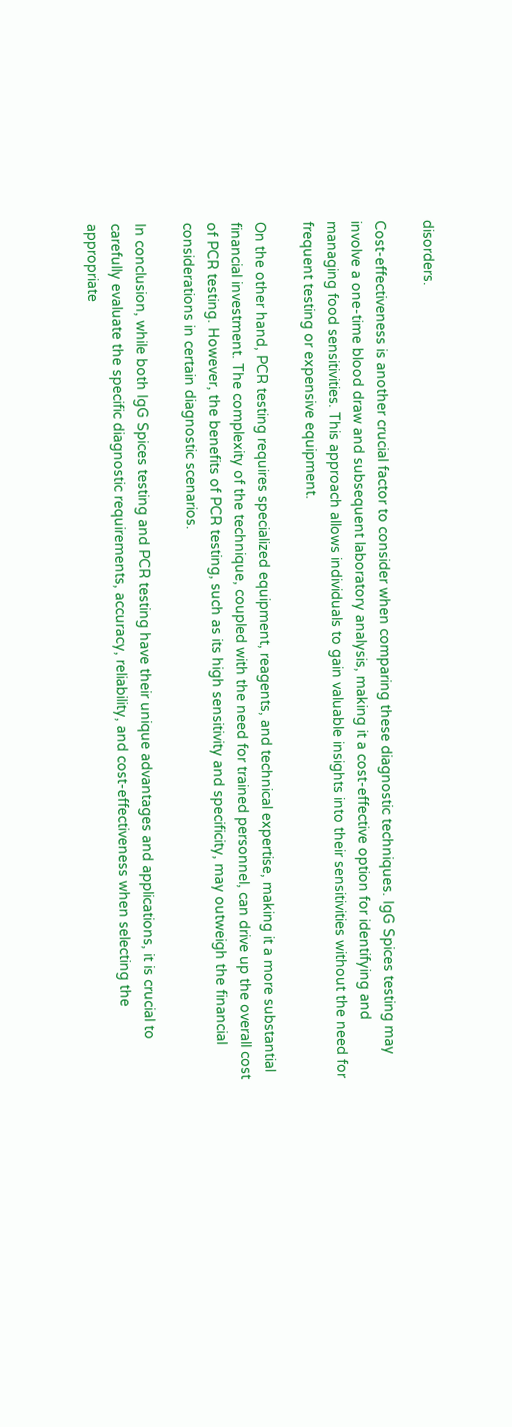disorders.

Cost-effectiveness is another crucial factor to consider when comparing these diagnostic techniques. IgG Spices testing may involve a one-time blood draw and subsequent laboratory analysis, making it a cost-effective option for identifying and managing food sensitivities. This approach allows individuals to gain valuable insights into their sensitivities without the need for frequent testing or expensive equipment.

On the other hand, PCR testing requires specialized equipment, reagents, and technical expertise, making it a more substantial financial investment. The complexity of the technique, coupled with the need for trained personnel, can drive up the overall cost of PCR testing. However, the benefits of PCR testing, such as its high sensitivity and specificity, may outweigh the financial considerations in certain diagnostic scenarios.

In conclusion, while both IgG Spices testing and PCR testing have their unique advantages and applications, it is crucial to carefully evaluate the specific diagnostic requirements, accuracy, reliability, and cost-effectiveness when selecting the appropriate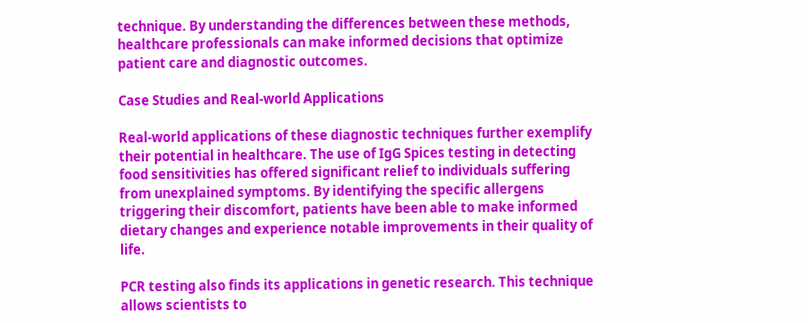technique. By understanding the differences between these methods, healthcare professionals can make informed decisions that optimize patient care and diagnostic outcomes.

Case Studies and Real-world Applications

Real-world applications of these diagnostic techniques further exemplify their potential in healthcare. The use of IgG Spices testing in detecting food sensitivities has offered significant relief to individuals suffering from unexplained symptoms. By identifying the specific allergens triggering their discomfort, patients have been able to make informed dietary changes and experience notable improvements in their quality of life.

PCR testing also finds its applications in genetic research. This technique allows scientists to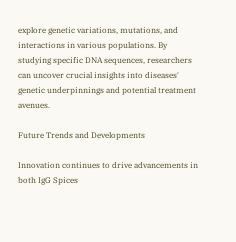explore genetic variations, mutations, and interactions in various populations. By studying specific DNA sequences, researchers can uncover crucial insights into diseases' genetic underpinnings and potential treatment avenues.

Future Trends and Developments

Innovation continues to drive advancements in both IgG Spices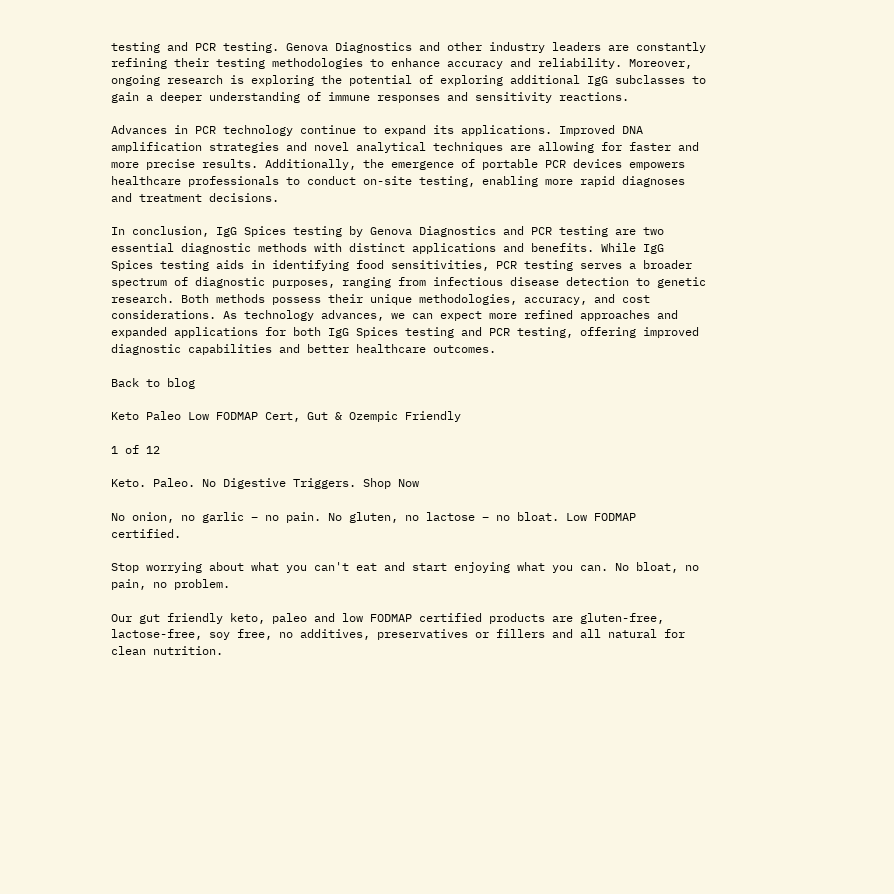testing and PCR testing. Genova Diagnostics and other industry leaders are constantly refining their testing methodologies to enhance accuracy and reliability. Moreover, ongoing research is exploring the potential of exploring additional IgG subclasses to gain a deeper understanding of immune responses and sensitivity reactions.

Advances in PCR technology continue to expand its applications. Improved DNA amplification strategies and novel analytical techniques are allowing for faster and more precise results. Additionally, the emergence of portable PCR devices empowers healthcare professionals to conduct on-site testing, enabling more rapid diagnoses and treatment decisions.

In conclusion, IgG Spices testing by Genova Diagnostics and PCR testing are two essential diagnostic methods with distinct applications and benefits. While IgG Spices testing aids in identifying food sensitivities, PCR testing serves a broader spectrum of diagnostic purposes, ranging from infectious disease detection to genetic research. Both methods possess their unique methodologies, accuracy, and cost considerations. As technology advances, we can expect more refined approaches and expanded applications for both IgG Spices testing and PCR testing, offering improved diagnostic capabilities and better healthcare outcomes.

Back to blog

Keto Paleo Low FODMAP Cert, Gut & Ozempic Friendly

1 of 12

Keto. Paleo. No Digestive Triggers. Shop Now

No onion, no garlic – no pain. No gluten, no lactose – no bloat. Low FODMAP certified.

Stop worrying about what you can't eat and start enjoying what you can. No bloat, no pain, no problem.

Our gut friendly keto, paleo and low FODMAP certified products are gluten-free, lactose-free, soy free, no additives, preservatives or fillers and all natural for clean nutrition.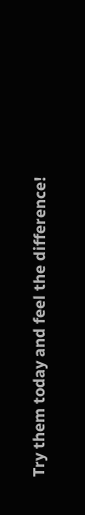Try them today and feel the difference!